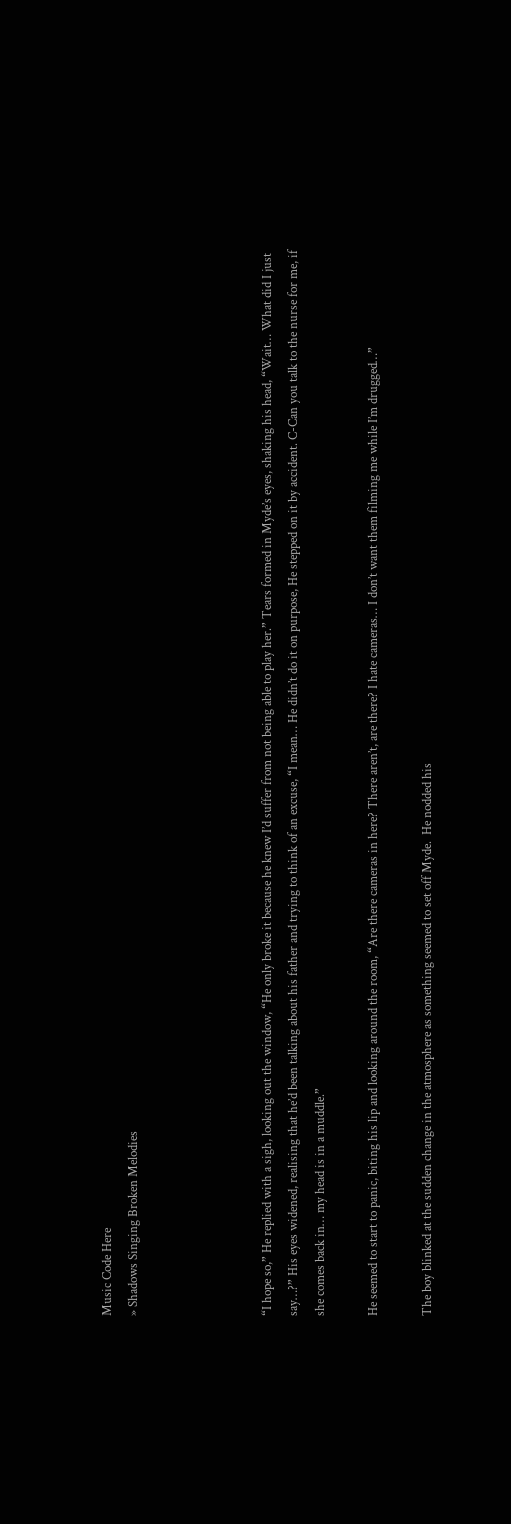Music Code Here
» Shadows Singing Broken Melodies




“I hope so,” He replied with a sigh, looking out the window, “He only broke it because he knew I’d suffer from not being able to play her.” Tears formed in Myde’s eyes, shaking his head, “Wait… What did I just say…?” His eyes widened, realising that he’d been talking about his father and trying to think of an excuse, “I mean… He didn’t do it on purpose, He stepped on it by accident. C-Can you talk to the nurse for me, if she comes back in… my head is in a muddle.”

He seemed to start to panic, biting his lip and looking around the room, “Are there cameras in here? There aren’t, are there? I hate cameras… I don’t want them filming me while I’m drugged…”

The boy blinked at the sudden change in the atmosphere as something seemed to set off Myde.  He nodded his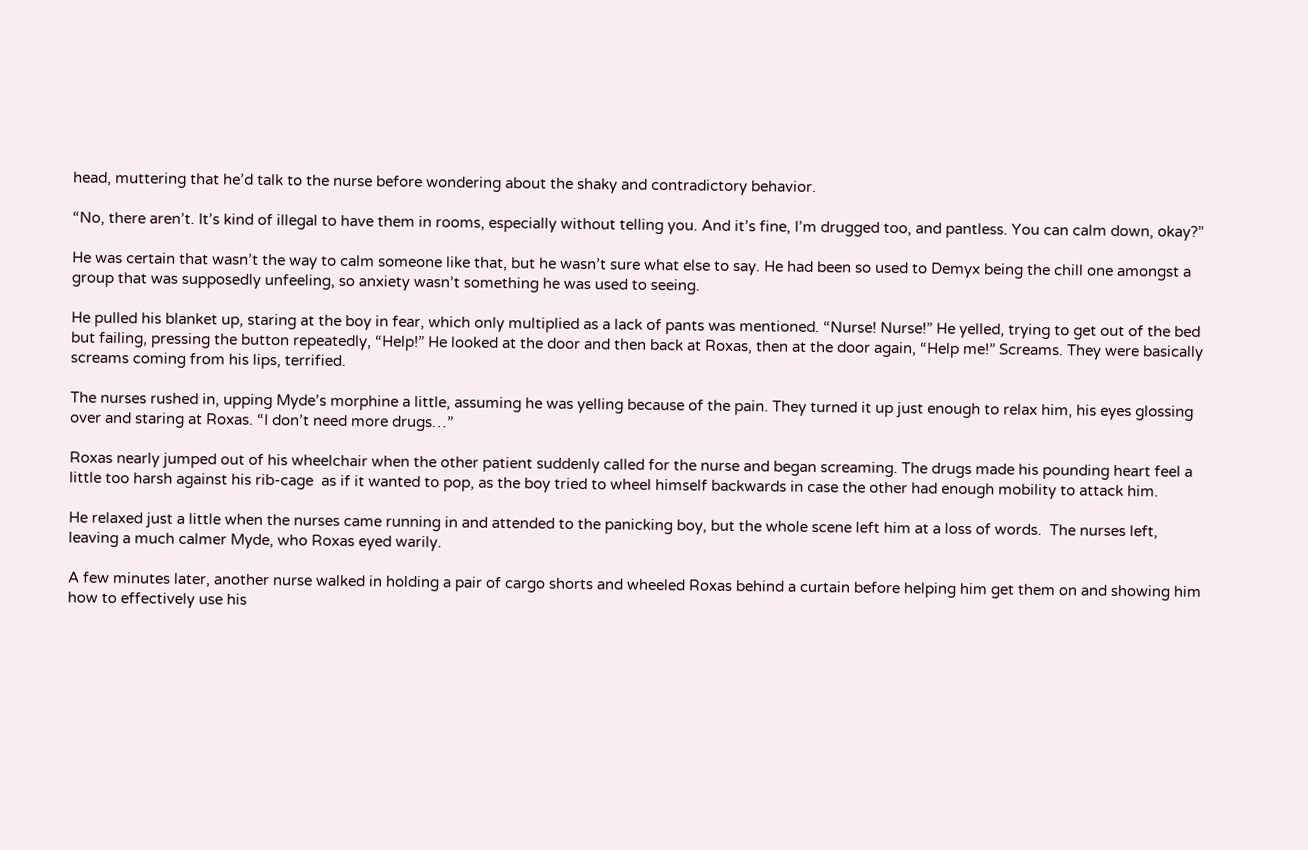head, muttering that he’d talk to the nurse before wondering about the shaky and contradictory behavior.

“No, there aren’t. It’s kind of illegal to have them in rooms, especially without telling you. And it’s fine, I’m drugged too, and pantless. You can calm down, okay?”

He was certain that wasn’t the way to calm someone like that, but he wasn’t sure what else to say. He had been so used to Demyx being the chill one amongst a group that was supposedly unfeeling, so anxiety wasn’t something he was used to seeing.

He pulled his blanket up, staring at the boy in fear, which only multiplied as a lack of pants was mentioned. “Nurse! Nurse!” He yelled, trying to get out of the bed but failing, pressing the button repeatedly, “Help!” He looked at the door and then back at Roxas, then at the door again, “Help me!” Screams. They were basically screams coming from his lips, terrified.

The nurses rushed in, upping Myde’s morphine a little, assuming he was yelling because of the pain. They turned it up just enough to relax him, his eyes glossing over and staring at Roxas. “I don’t need more drugs…”

Roxas nearly jumped out of his wheelchair when the other patient suddenly called for the nurse and began screaming. The drugs made his pounding heart feel a little too harsh against his rib-cage  as if it wanted to pop, as the boy tried to wheel himself backwards in case the other had enough mobility to attack him.

He relaxed just a little when the nurses came running in and attended to the panicking boy, but the whole scene left him at a loss of words.  The nurses left, leaving a much calmer Myde, who Roxas eyed warily.

A few minutes later, another nurse walked in holding a pair of cargo shorts and wheeled Roxas behind a curtain before helping him get them on and showing him how to effectively use his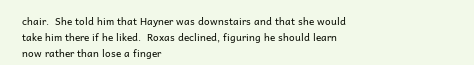chair.  She told him that Hayner was downstairs and that she would take him there if he liked.  Roxas declined, figuring he should learn now rather than lose a finger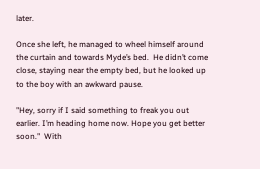later.

Once she left, he managed to wheel himself around the curtain and towards Myde’s bed.  He didn’t come close, staying near the empty bed, but he looked up to the boy with an awkward pause.

"Hey, sorry if I said something to freak you out earlier. I’m heading home now. Hope you get better soon."  With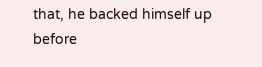that, he backed himself up before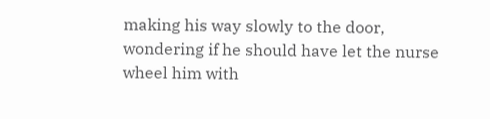making his way slowly to the door, wondering if he should have let the nurse wheel him with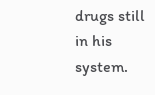drugs still in his system.